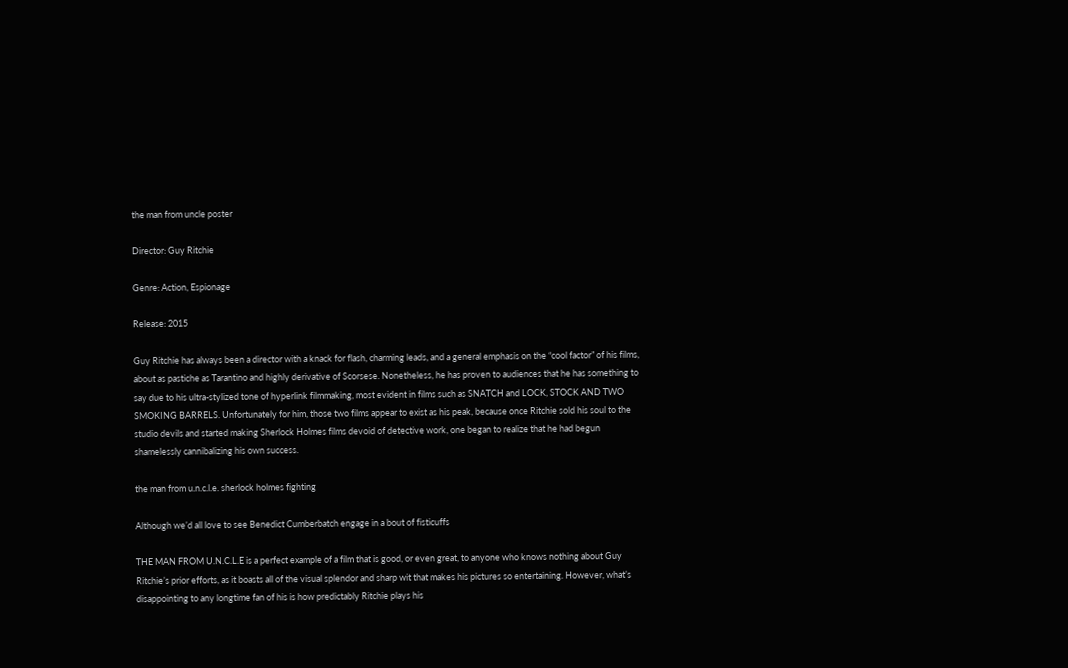the man from uncle poster

Director: Guy Ritchie

Genre: Action, Espionage

Release: 2015

Guy Ritchie has always been a director with a knack for flash, charming leads, and a general emphasis on the “cool factor” of his films, about as pastiche as Tarantino and highly derivative of Scorsese. Nonetheless, he has proven to audiences that he has something to say due to his ultra-stylized tone of hyperlink filmmaking, most evident in films such as SNATCH and LOCK, STOCK AND TWO SMOKING BARRELS. Unfortunately for him, those two films appear to exist as his peak, because once Ritchie sold his soul to the studio devils and started making Sherlock Holmes films devoid of detective work, one began to realize that he had begun shamelessly cannibalizing his own success.

the man from u.n.c.l.e. sherlock holmes fighting

Although we’d all love to see Benedict Cumberbatch engage in a bout of fisticuffs

THE MAN FROM U.N.C.L.E is a perfect example of a film that is good, or even great, to anyone who knows nothing about Guy Ritchie’s prior efforts, as it boasts all of the visual splendor and sharp wit that makes his pictures so entertaining. However, what’s disappointing to any longtime fan of his is how predictably Ritchie plays his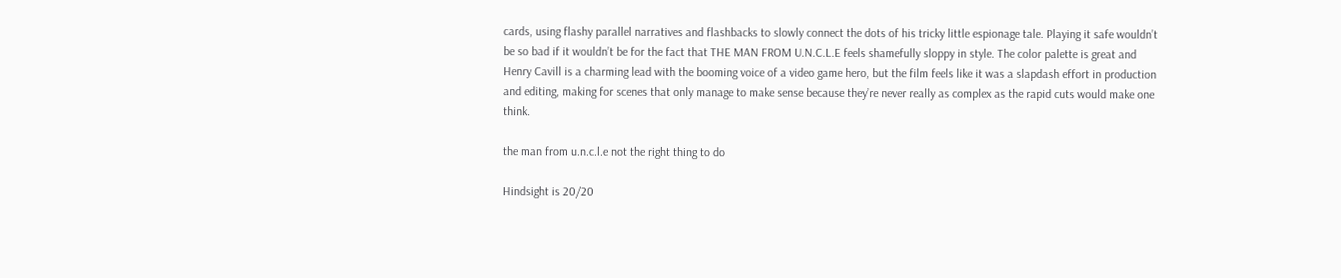cards, using flashy parallel narratives and flashbacks to slowly connect the dots of his tricky little espionage tale. Playing it safe wouldn’t be so bad if it wouldn’t be for the fact that THE MAN FROM U.N.C.L.E feels shamefully sloppy in style. The color palette is great and Henry Cavill is a charming lead with the booming voice of a video game hero, but the film feels like it was a slapdash effort in production and editing, making for scenes that only manage to make sense because they’re never really as complex as the rapid cuts would make one think.

the man from u.n.c.l.e not the right thing to do

Hindsight is 20/20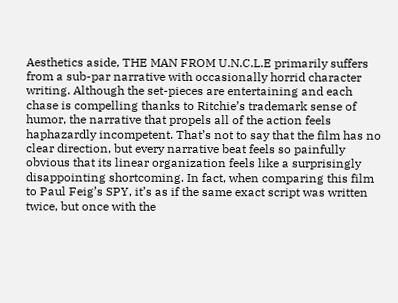Aesthetics aside, THE MAN FROM U.N.C.L.E primarily suffers from a sub-par narrative with occasionally horrid character writing. Although the set-pieces are entertaining and each chase is compelling thanks to Ritchie’s trademark sense of humor, the narrative that propels all of the action feels haphazardly incompetent. That’s not to say that the film has no clear direction, but every narrative beat feels so painfully obvious that its linear organization feels like a surprisingly disappointing shortcoming. In fact, when comparing this film to Paul Feig’s SPY, it’s as if the same exact script was written twice, but once with the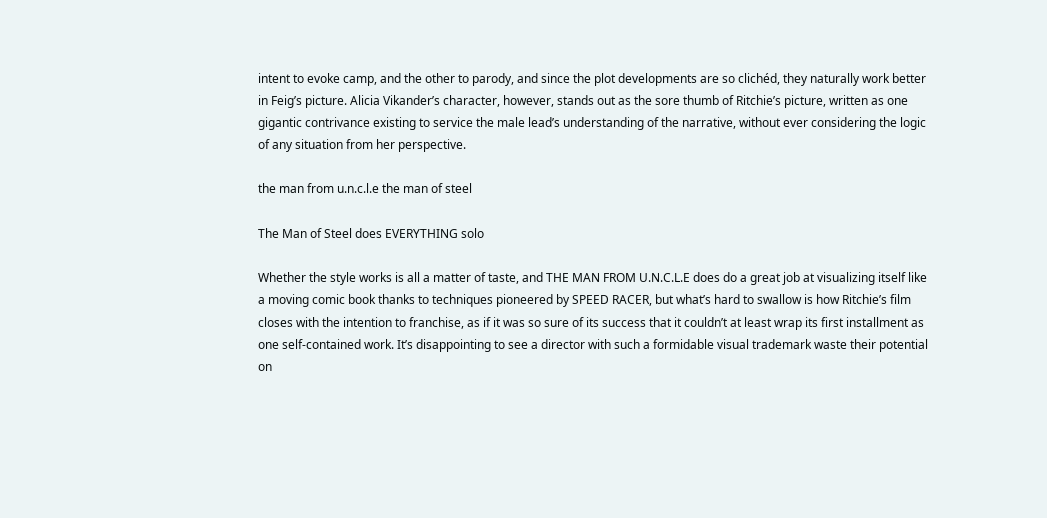intent to evoke camp, and the other to parody, and since the plot developments are so clichéd, they naturally work better in Feig’s picture. Alicia Vikander’s character, however, stands out as the sore thumb of Ritchie’s picture, written as one gigantic contrivance existing to service the male lead’s understanding of the narrative, without ever considering the logic of any situation from her perspective.

the man from u.n.c.l.e the man of steel

The Man of Steel does EVERYTHING solo

Whether the style works is all a matter of taste, and THE MAN FROM U.N.C.L.E does do a great job at visualizing itself like a moving comic book thanks to techniques pioneered by SPEED RACER, but what’s hard to swallow is how Ritchie’s film closes with the intention to franchise, as if it was so sure of its success that it couldn’t at least wrap its first installment as one self-contained work. It’s disappointing to see a director with such a formidable visual trademark waste their potential on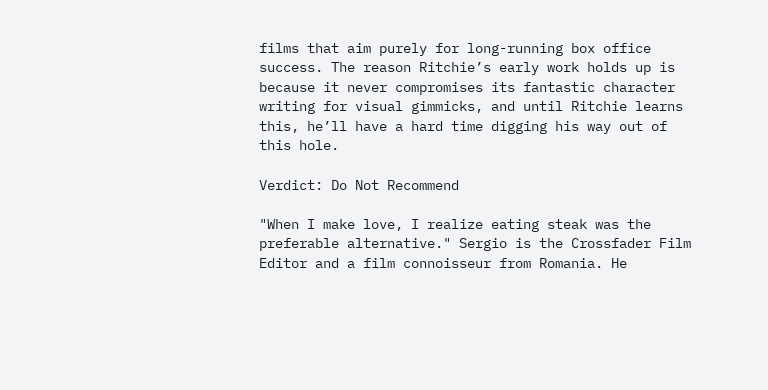films that aim purely for long-running box office success. The reason Ritchie’s early work holds up is because it never compromises its fantastic character writing for visual gimmicks, and until Ritchie learns this, he’ll have a hard time digging his way out of this hole.

Verdict: Do Not Recommend

"When I make love, I realize eating steak was the preferable alternative." Sergio is the Crossfader Film Editor and a film connoisseur from Romania. He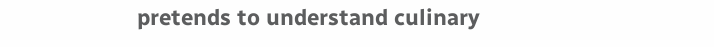pretends to understand culinary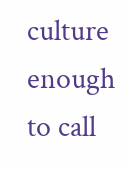culture enough to call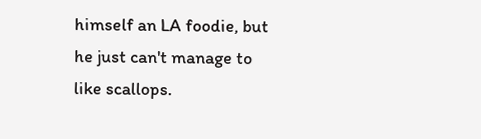himself an LA foodie, but he just can't manage to like scallops.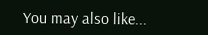You may also like...